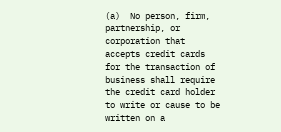(a)  No person, firm, partnership, or corporation that accepts credit cards for the transaction of business shall require the credit card holder to write or cause to be written on a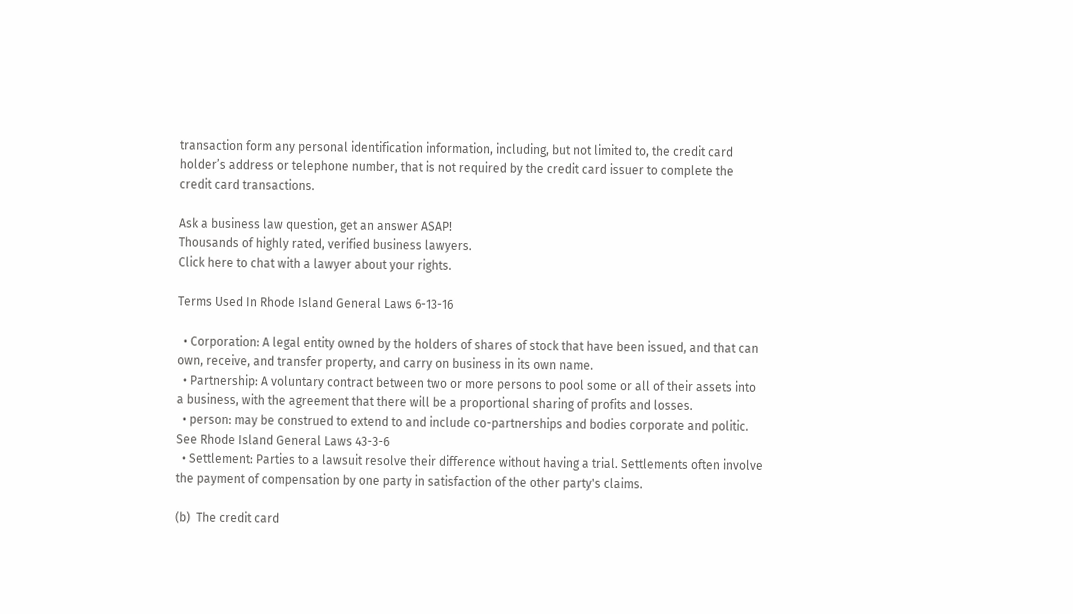transaction form any personal identification information, including, but not limited to, the credit card holder’s address or telephone number, that is not required by the credit card issuer to complete the credit card transactions.

Ask a business law question, get an answer ASAP!
Thousands of highly rated, verified business lawyers.
Click here to chat with a lawyer about your rights.

Terms Used In Rhode Island General Laws 6-13-16

  • Corporation: A legal entity owned by the holders of shares of stock that have been issued, and that can own, receive, and transfer property, and carry on business in its own name.
  • Partnership: A voluntary contract between two or more persons to pool some or all of their assets into a business, with the agreement that there will be a proportional sharing of profits and losses.
  • person: may be construed to extend to and include co-partnerships and bodies corporate and politic. See Rhode Island General Laws 43-3-6
  • Settlement: Parties to a lawsuit resolve their difference without having a trial. Settlements often involve the payment of compensation by one party in satisfaction of the other party's claims.

(b)  The credit card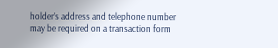holder’s address and telephone number may be required on a transaction form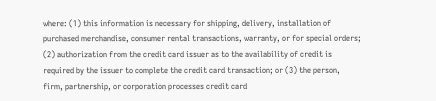where: (1) this information is necessary for shipping, delivery, installation of purchased merchandise, consumer rental transactions, warranty, or for special orders; (2) authorization from the credit card issuer as to the availability of credit is required by the issuer to complete the credit card transaction; or (3) the person, firm, partnership, or corporation processes credit card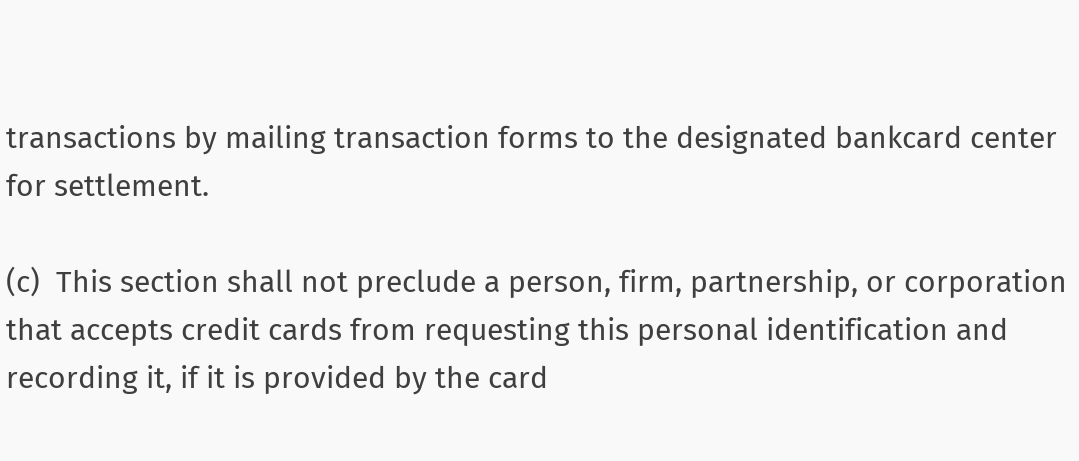transactions by mailing transaction forms to the designated bankcard center for settlement.

(c)  This section shall not preclude a person, firm, partnership, or corporation that accepts credit cards from requesting this personal identification and recording it, if it is provided by the card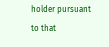holder pursuant to that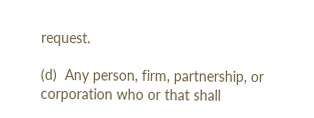request.

(d)  Any person, firm, partnership, or corporation who or that shall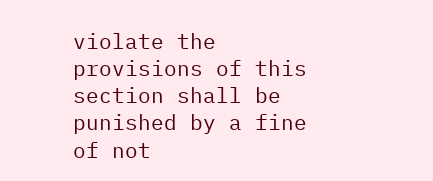violate the provisions of this section shall be punished by a fine of not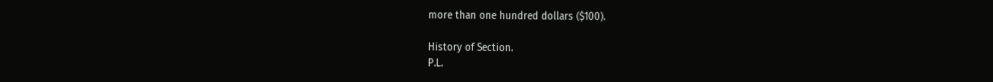more than one hundred dollars ($100).

History of Section.
P.L.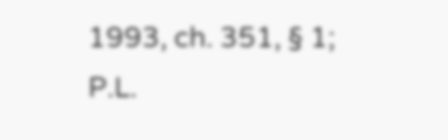1993, ch. 351, § 1; P.L.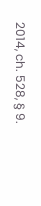2014, ch. 528, § 9.